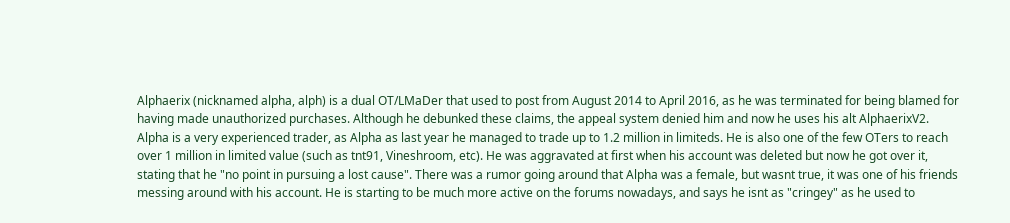Alphaerix (nicknamed alpha, alph) is a dual OT/LMaDer that used to post from August 2014 to April 2016, as he was terminated for being blamed for having made unauthorized purchases. Although he debunked these claims, the appeal system denied him and now he uses his alt AlphaerixV2. Alpha is a very experienced trader, as Alpha as last year he managed to trade up to 1.2 million in limiteds. He is also one of the few OTers to reach over 1 million in limited value (such as tnt91, Vineshroom, etc). He was aggravated at first when his account was deleted but now he got over it, stating that he "no point in pursuing a lost cause". There was a rumor going around that Alpha was a female, but wasnt true, it was one of his friends messing around with his account. He is starting to be much more active on the forums nowadays, and says he isnt as "cringey" as he used to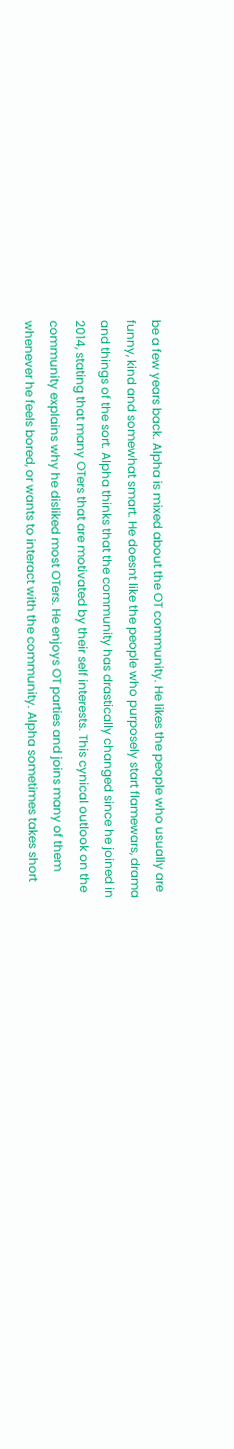be a few years back. Alpha is mixed about the OT community. He likes the people who usually are funny, kind and somewhat smart. He doesnt like the people who purposely start flamewars, drama and things of the sort. Alpha thinks that the community has drastically changed since he joined in 2014, stating that many OTers that are motivated by their self interests. This cynical outlook on the community explains why he disliked most OTers. He enjoys OT parties and joins many of them whenever he feels bored, or wants to interact with the community. Alpha sometimes takes short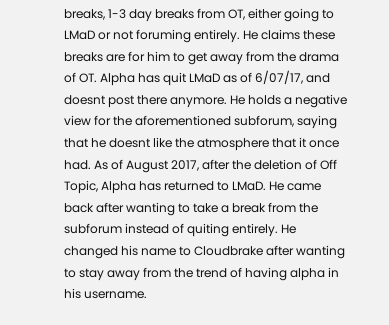breaks, 1-3 day breaks from OT, either going to LMaD or not foruming entirely. He claims these breaks are for him to get away from the drama of OT. Alpha has quit LMaD as of 6/07/17, and doesnt post there anymore. He holds a negative view for the aforementioned subforum, saying that he doesnt like the atmosphere that it once had. As of August 2017, after the deletion of Off Topic, Alpha has returned to LMaD. He came back after wanting to take a break from the subforum instead of quiting entirely. He changed his name to Cloudbrake after wanting to stay away from the trend of having alpha in his username.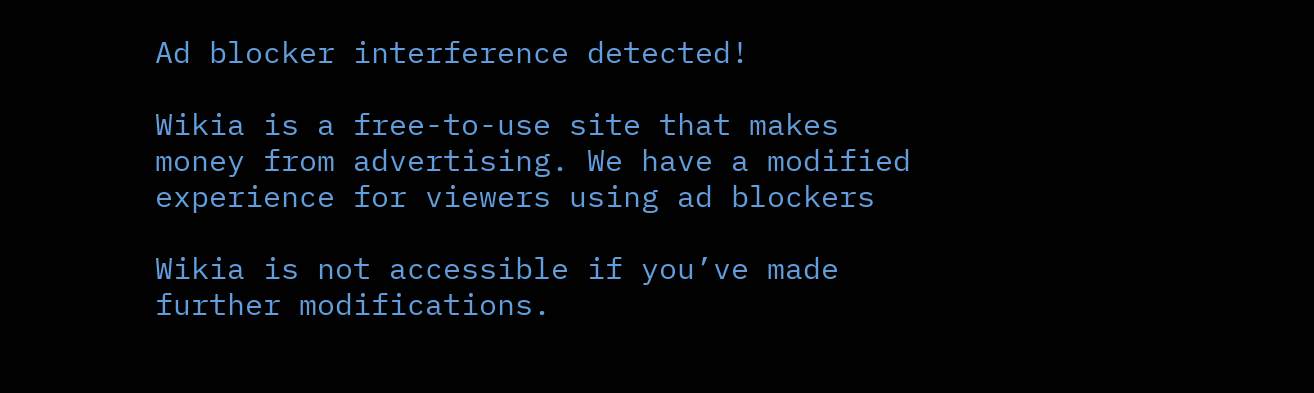Ad blocker interference detected!

Wikia is a free-to-use site that makes money from advertising. We have a modified experience for viewers using ad blockers

Wikia is not accessible if you’ve made further modifications.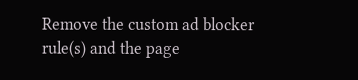Remove the custom ad blocker rule(s) and the page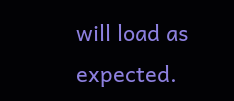will load as expected.